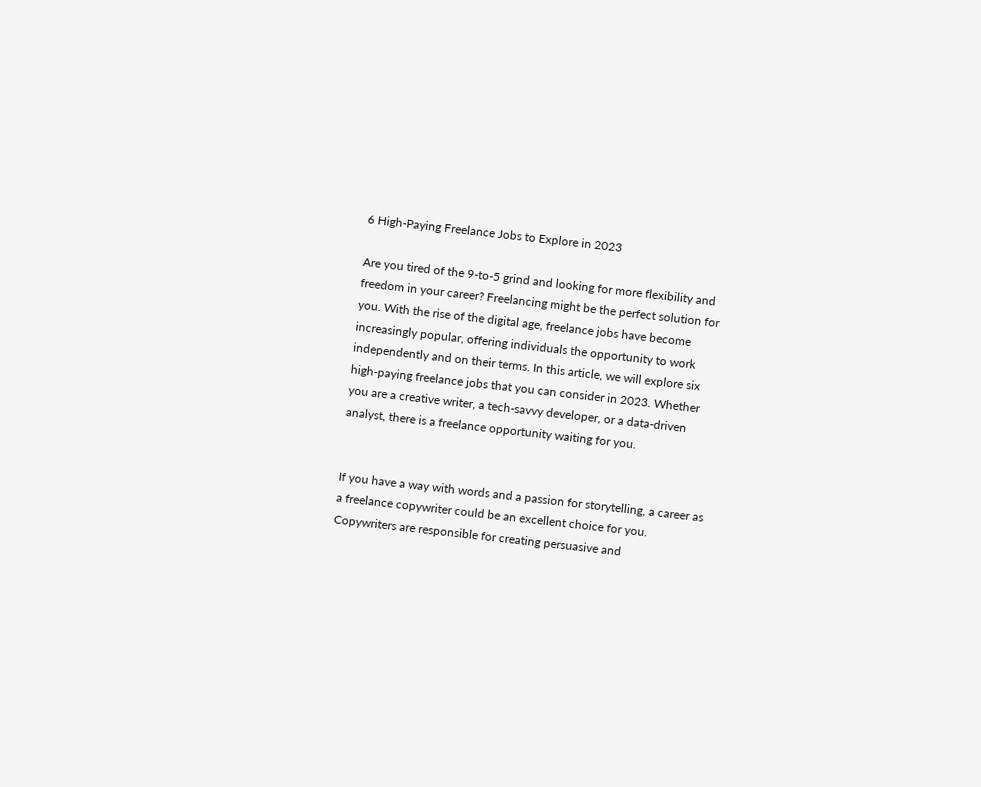6 High-Paying Freelance Jobs to Explore in 2023

Are you tired of the 9-to-5 grind and looking for more flexibility and freedom in your career? Freelancing might be the perfect solution for you. With the rise of the digital age, freelance jobs have become increasingly popular, offering individuals the opportunity to work independently and on their terms. In this article, we will explore six high-paying freelance jobs that you can consider in 2023. Whether you are a creative writer, a tech-savvy developer, or a data-driven analyst, there is a freelance opportunity waiting for you.


If you have a way with words and a passion for storytelling, a career as a freelance copywriter could be an excellent choice for you. Copywriters are responsible for creating persuasive and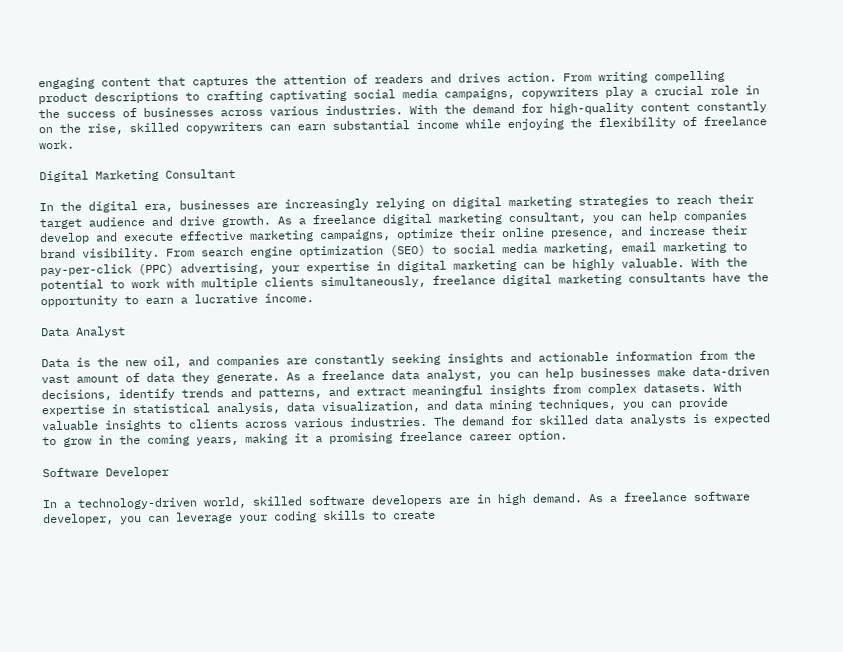engaging content that captures the attention of readers and drives action. From writing compelling product descriptions to crafting captivating social media campaigns, copywriters play a crucial role in the success of businesses across various industries. With the demand for high-quality content constantly on the rise, skilled copywriters can earn substantial income while enjoying the flexibility of freelance work.

Digital Marketing Consultant

In the digital era, businesses are increasingly relying on digital marketing strategies to reach their target audience and drive growth. As a freelance digital marketing consultant, you can help companies develop and execute effective marketing campaigns, optimize their online presence, and increase their brand visibility. From search engine optimization (SEO) to social media marketing, email marketing to pay-per-click (PPC) advertising, your expertise in digital marketing can be highly valuable. With the potential to work with multiple clients simultaneously, freelance digital marketing consultants have the opportunity to earn a lucrative income.

Data Analyst

Data is the new oil, and companies are constantly seeking insights and actionable information from the vast amount of data they generate. As a freelance data analyst, you can help businesses make data-driven decisions, identify trends and patterns, and extract meaningful insights from complex datasets. With expertise in statistical analysis, data visualization, and data mining techniques, you can provide valuable insights to clients across various industries. The demand for skilled data analysts is expected to grow in the coming years, making it a promising freelance career option.

Software Developer

In a technology-driven world, skilled software developers are in high demand. As a freelance software developer, you can leverage your coding skills to create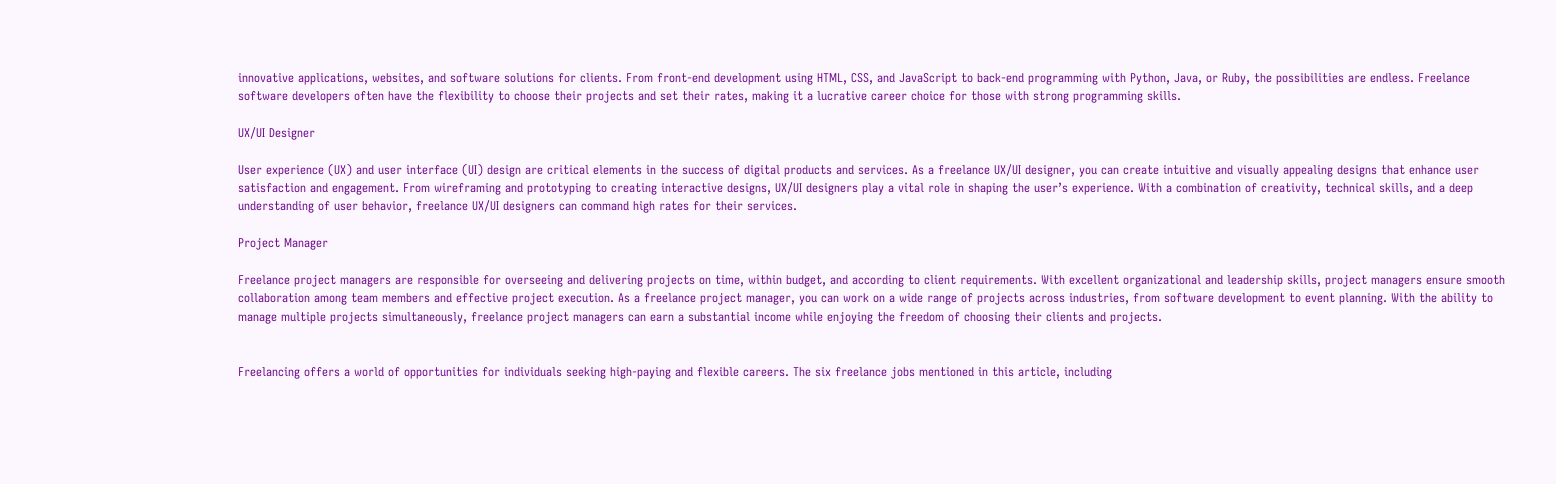innovative applications, websites, and software solutions for clients. From front-end development using HTML, CSS, and JavaScript to back-end programming with Python, Java, or Ruby, the possibilities are endless. Freelance software developers often have the flexibility to choose their projects and set their rates, making it a lucrative career choice for those with strong programming skills.

UX/UI Designer

User experience (UX) and user interface (UI) design are critical elements in the success of digital products and services. As a freelance UX/UI designer, you can create intuitive and visually appealing designs that enhance user satisfaction and engagement. From wireframing and prototyping to creating interactive designs, UX/UI designers play a vital role in shaping the user’s experience. With a combination of creativity, technical skills, and a deep understanding of user behavior, freelance UX/UI designers can command high rates for their services.

Project Manager

Freelance project managers are responsible for overseeing and delivering projects on time, within budget, and according to client requirements. With excellent organizational and leadership skills, project managers ensure smooth collaboration among team members and effective project execution. As a freelance project manager, you can work on a wide range of projects across industries, from software development to event planning. With the ability to manage multiple projects simultaneously, freelance project managers can earn a substantial income while enjoying the freedom of choosing their clients and projects.


Freelancing offers a world of opportunities for individuals seeking high-paying and flexible careers. The six freelance jobs mentioned in this article, including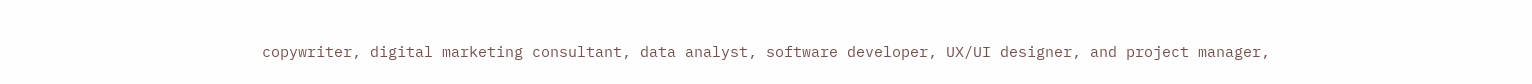copywriter, digital marketing consultant, data analyst, software developer, UX/UI designer, and project manager,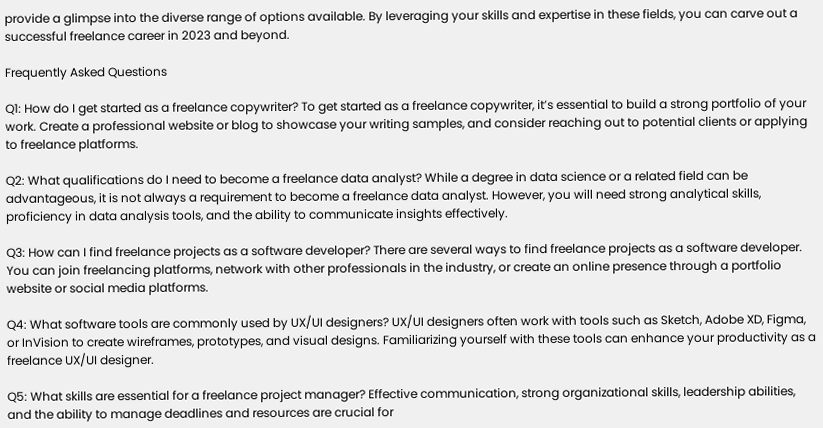provide a glimpse into the diverse range of options available. By leveraging your skills and expertise in these fields, you can carve out a successful freelance career in 2023 and beyond.

Frequently Asked Questions

Q1: How do I get started as a freelance copywriter? To get started as a freelance copywriter, it’s essential to build a strong portfolio of your work. Create a professional website or blog to showcase your writing samples, and consider reaching out to potential clients or applying to freelance platforms.

Q2: What qualifications do I need to become a freelance data analyst? While a degree in data science or a related field can be advantageous, it is not always a requirement to become a freelance data analyst. However, you will need strong analytical skills, proficiency in data analysis tools, and the ability to communicate insights effectively.

Q3: How can I find freelance projects as a software developer? There are several ways to find freelance projects as a software developer. You can join freelancing platforms, network with other professionals in the industry, or create an online presence through a portfolio website or social media platforms.

Q4: What software tools are commonly used by UX/UI designers? UX/UI designers often work with tools such as Sketch, Adobe XD, Figma, or InVision to create wireframes, prototypes, and visual designs. Familiarizing yourself with these tools can enhance your productivity as a freelance UX/UI designer.

Q5: What skills are essential for a freelance project manager? Effective communication, strong organizational skills, leadership abilities, and the ability to manage deadlines and resources are crucial for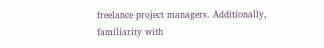freelance project managers. Additionally, familiarity with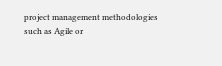project management methodologies such as Agile or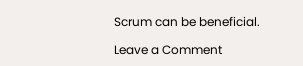Scrum can be beneficial.

Leave a Comment